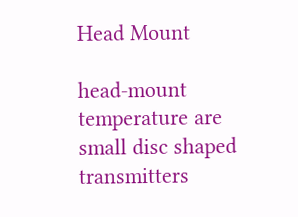Head Mount

head-mount temperature are small disc shaped transmitters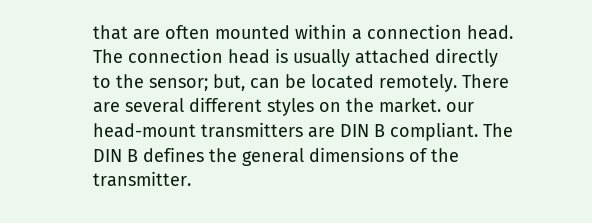that are often mounted within a connection head. The connection head is usually attached directly to the sensor; but, can be located remotely. There are several different styles on the market. our head-mount transmitters are DIN B compliant. The DIN B defines the general dimensions of the transmitter.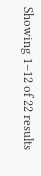Showing 1–12 of 22 results